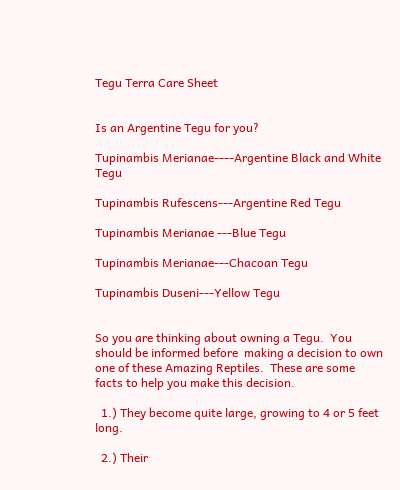Tegu Terra Care Sheet


Is an Argentine Tegu for you?

Tupinambis Merianae----Argentine Black and White Tegu

Tupinambis Rufescens---Argentine Red Tegu

Tupinambis Merianae ---Blue Tegu

Tupinambis Merianae---Chacoan Tegu

Tupinambis Duseni---Yellow Tegu


So you are thinking about owning a Tegu.  You should be informed before  making a decision to own one of these Amazing Reptiles.  These are some facts to help you make this decision.

  1.) They become quite large, growing to 4 or 5 feet long.

  2.) Their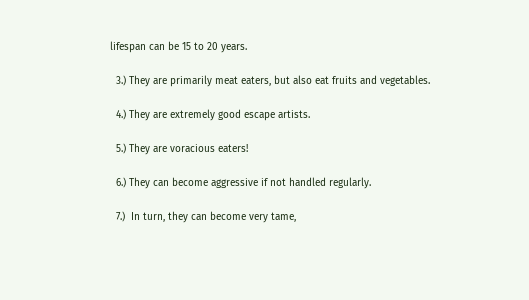lifespan can be 15 to 20 years.

  3.) They are primarily meat eaters, but also eat fruits and vegetables.

  4.) They are extremely good escape artists.

  5.) They are voracious eaters!

  6.) They can become aggressive if not handled regularly.

  7.)  In turn, they can become very tame,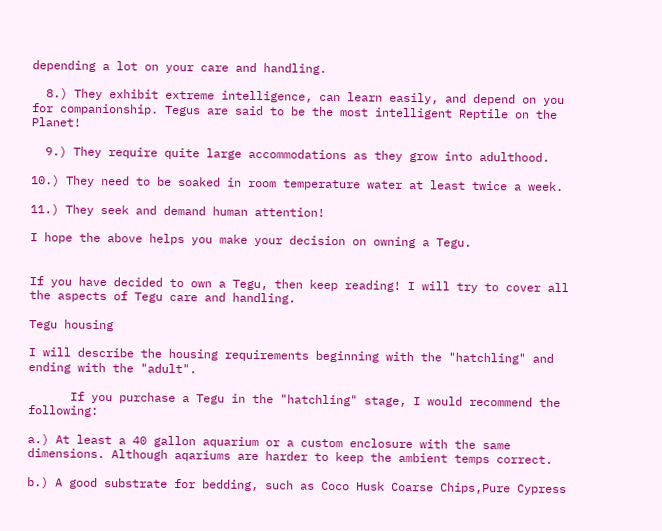depending a lot on your care and handling.

  8.) They exhibit extreme intelligence, can learn easily, and depend on you for companionship. Tegus are said to be the most intelligent Reptile on the Planet!

  9.) They require quite large accommodations as they grow into adulthood.

10.) They need to be soaked in room temperature water at least twice a week.

11.) They seek and demand human attention!

I hope the above helps you make your decision on owning a Tegu.


If you have decided to own a Tegu, then keep reading! I will try to cover all the aspects of Tegu care and handling.

Tegu housing

I will describe the housing requirements beginning with the "hatchling" and ending with the "adult".

      If you purchase a Tegu in the "hatchling" stage, I would recommend the following:

a.) At least a 40 gallon aquarium or a custom enclosure with the same dimensions. Although aqariums are harder to keep the ambient temps correct.

b.) A good substrate for bedding, such as Coco Husk Coarse Chips,Pure Cypress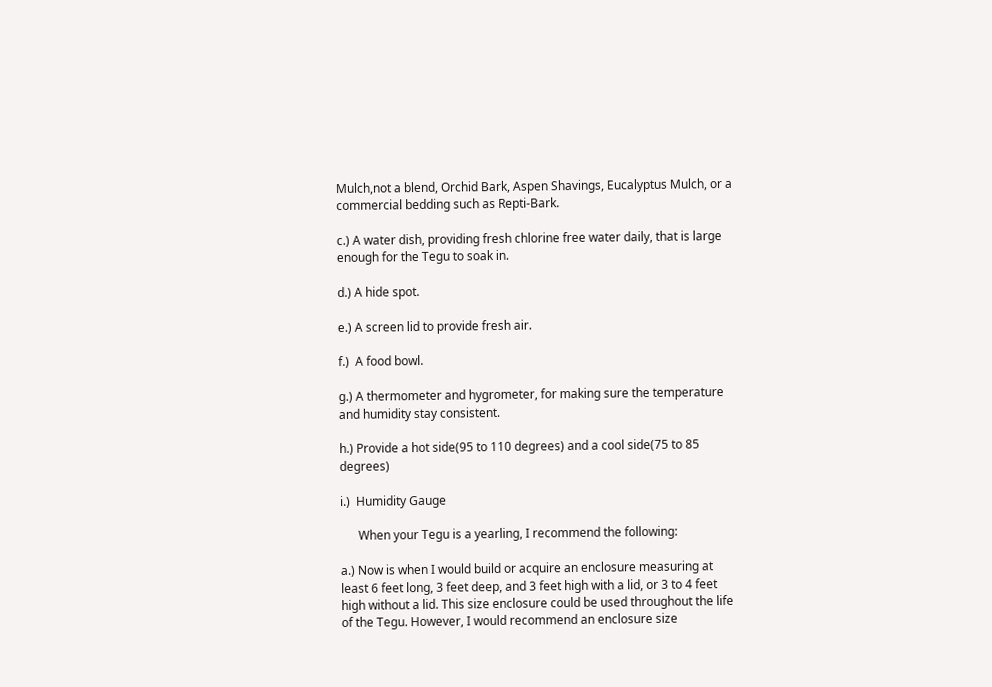Mulch,not a blend, Orchid Bark, Aspen Shavings, Eucalyptus Mulch, or a commercial bedding such as Repti-Bark.

c.) A water dish, providing fresh chlorine free water daily, that is large enough for the Tegu to soak in.

d.) A hide spot.

e.) A screen lid to provide fresh air.

f.)  A food bowl.

g.) A thermometer and hygrometer, for making sure the temperature and humidity stay consistent.

h.) Provide a hot side(95 to 110 degrees) and a cool side(75 to 85 degrees)

i.)  Humidity Gauge

      When your Tegu is a yearling, I recommend the following:

a.) Now is when I would build or acquire an enclosure measuring at least 6 feet long, 3 feet deep, and 3 feet high with a lid, or 3 to 4 feet high without a lid. This size enclosure could be used throughout the life of the Tegu. However, I would recommend an enclosure size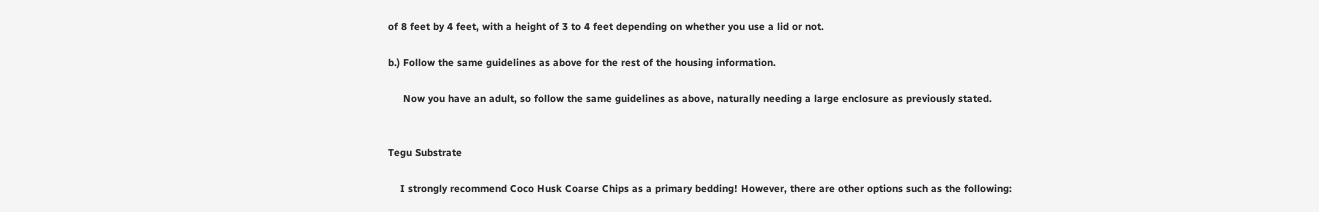of 8 feet by 4 feet, with a height of 3 to 4 feet depending on whether you use a lid or not.

b.) Follow the same guidelines as above for the rest of the housing information.

     Now you have an adult, so follow the same guidelines as above, naturally needing a large enclosure as previously stated.


Tegu Substrate

    I strongly recommend Coco Husk Coarse Chips as a primary bedding! However, there are other options such as the following: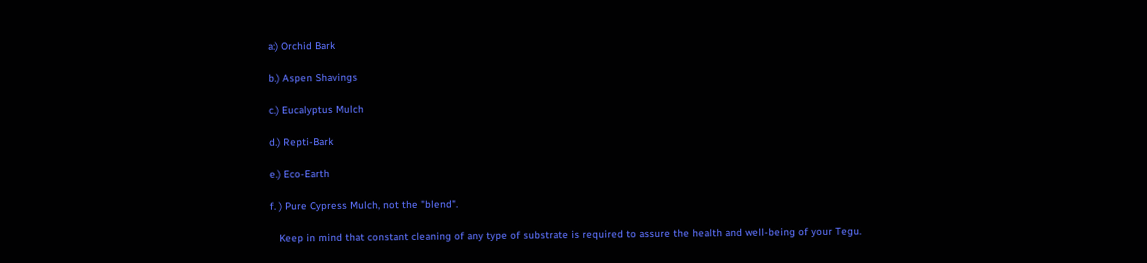a:) Orchid Bark

b.) Aspen Shavings

c.) Eucalyptus Mulch

d.) Repti-Bark

e.) Eco-Earth

f. ) Pure Cypress Mulch, not the "blend".

   Keep in mind that constant cleaning of any type of substrate is required to assure the health and well-being of your Tegu.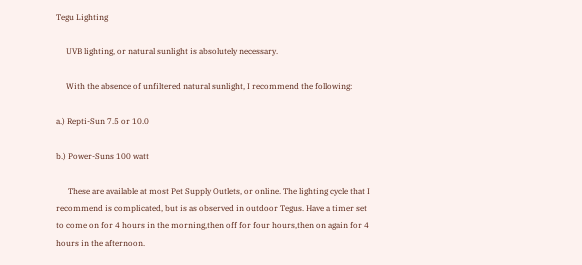Tegu Lighting

     UVB lighting, or natural sunlight is absolutely necessary.

     With the absence of unfiltered natural sunlight, I recommend the following:

a.) Repti-Sun 7.5 or 10.0

b.) Power-Suns 100 watt

      These are available at most Pet Supply Outlets, or online. The lighting cycle that I recommend is complicated, but is as observed in outdoor Tegus. Have a timer set to come on for 4 hours in the morning,then off for four hours,then on again for 4 hours in the afternoon.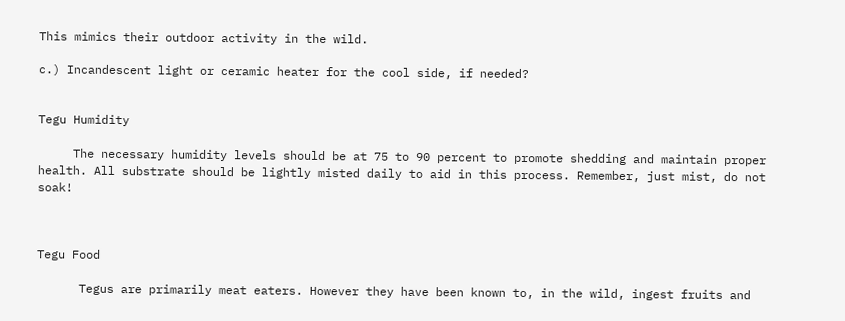This mimics their outdoor activity in the wild.

c.) Incandescent light or ceramic heater for the cool side, if needed?


Tegu Humidity

     The necessary humidity levels should be at 75 to 90 percent to promote shedding and maintain proper health. All substrate should be lightly misted daily to aid in this process. Remember, just mist, do not soak!



Tegu Food

      Tegus are primarily meat eaters. However they have been known to, in the wild, ingest fruits and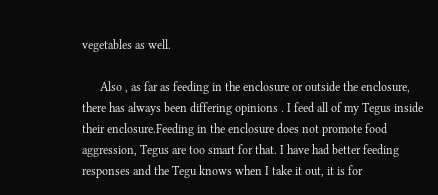vegetables as well.

      Also , as far as feeding in the enclosure or outside the enclosure, there has always been differing opinions . I feed all of my Tegus inside their enclosure.Feeding in the enclosure does not promote food aggression, Tegus are too smart for that. I have had better feeding responses and the Tegu knows when I take it out, it is for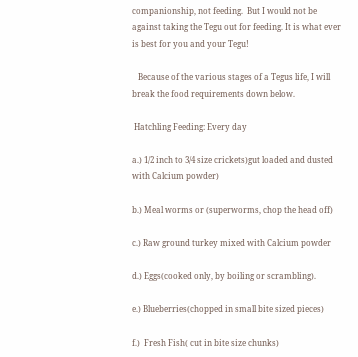companionship, not feeding.  But I would not be against taking the Tegu out for feeding. It is what ever is best for you and your Tegu!

   Because of the various stages of a Tegus life, I will break the food requirements down below.

 Hatchling Feeding: Every day

a.) 1/2 inch to 3/4 size crickets)gut loaded and dusted with Calcium powder)

b.) Meal worms or (superworms, chop the head off)

c.) Raw ground turkey mixed with Calcium powder

d.) Eggs(cooked only, by boiling or scrambling).

e.) Blueberries(chopped in small bite sized pieces)

f.)  Fresh Fish( cut in bite size chunks)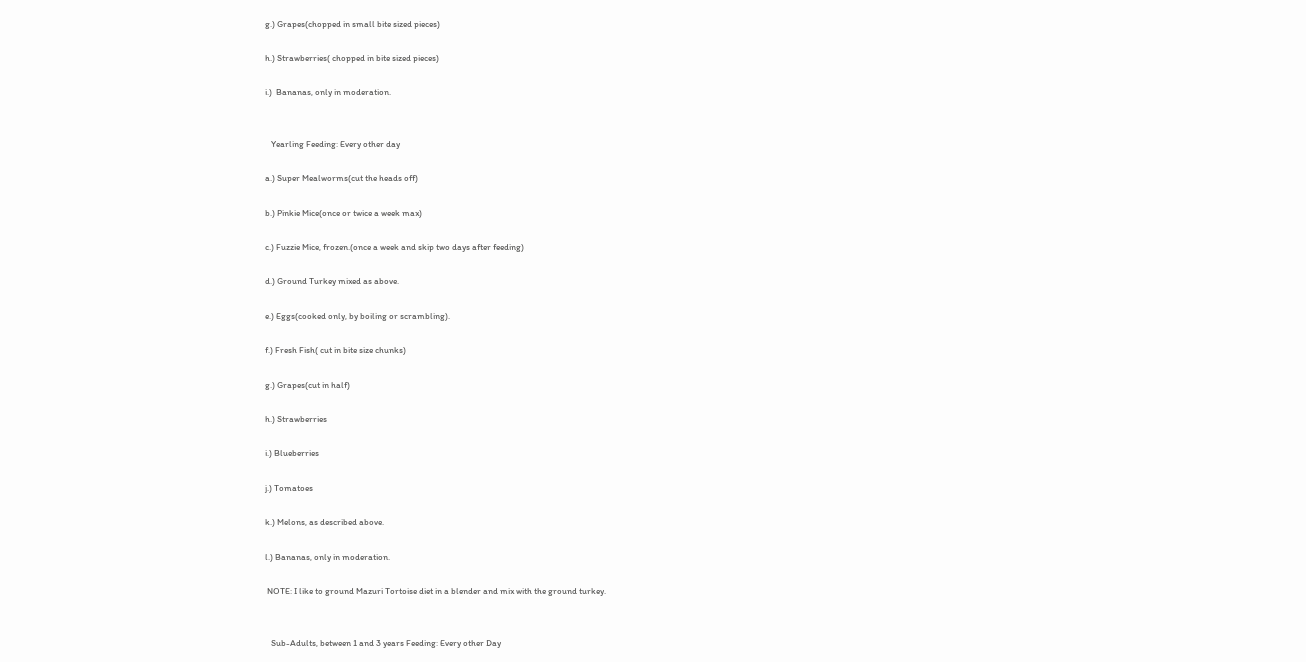g.) Grapes(chopped in small bite sized pieces)

h.) Strawberries( chopped in bite sized pieces)

i.)  Bananas, only in moderation.


   Yearling Feeding: Every other day

a.) Super Mealworms(cut the heads off)

b.) Pinkie Mice(once or twice a week max)

c.) Fuzzie Mice, frozen.(once a week and skip two days after feeding)

d.) Ground Turkey mixed as above.

e.) Eggs(cooked only, by boiling or scrambling).

f.) Fresh Fish( cut in bite size chunks)

g.) Grapes(cut in half)

h.) Strawberries

i.) Blueberries

j.) Tomatoes

k.) Melons, as described above.

l.) Bananas, only in moderation.

 NOTE: I like to ground Mazuri Tortoise diet in a blender and mix with the ground turkey.


   Sub-Adults, between 1 and 3 years Feeding: Every other Day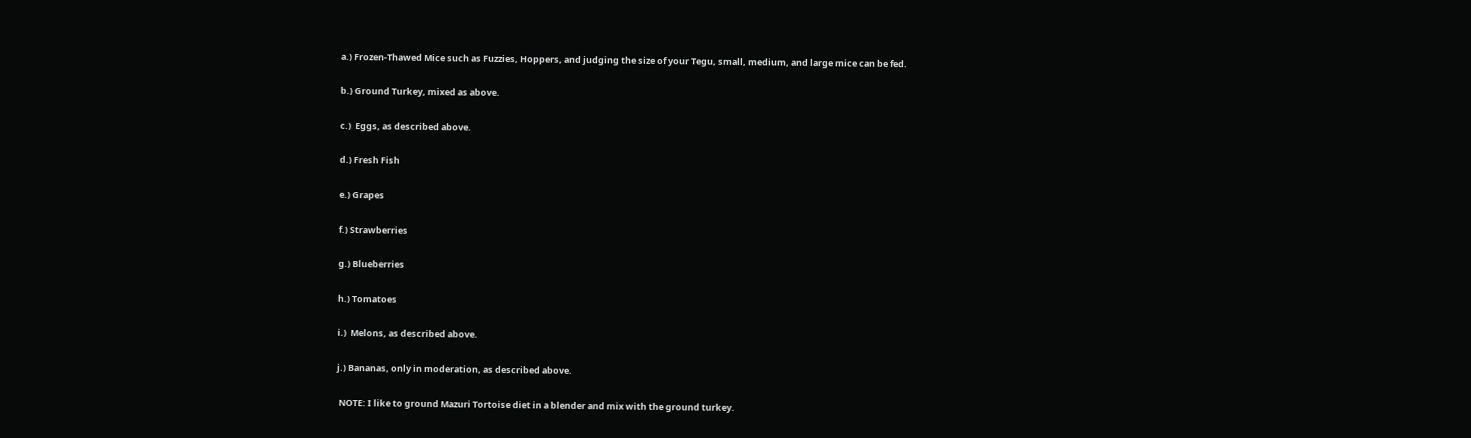a.) Frozen-Thawed Mice such as Fuzzies, Hoppers, and judging the size of your Tegu, small, medium, and large mice can be fed.

b.) Ground Turkey, mixed as above.

c.)  Eggs, as described above.

d.) Fresh Fish

e.) Grapes

f.) Strawberries

g.) Blueberries

h.) Tomatoes

i.)  Melons, as described above.

j.) Bananas, only in moderation, as described above.

 NOTE: I like to ground Mazuri Tortoise diet in a blender and mix with the ground turkey.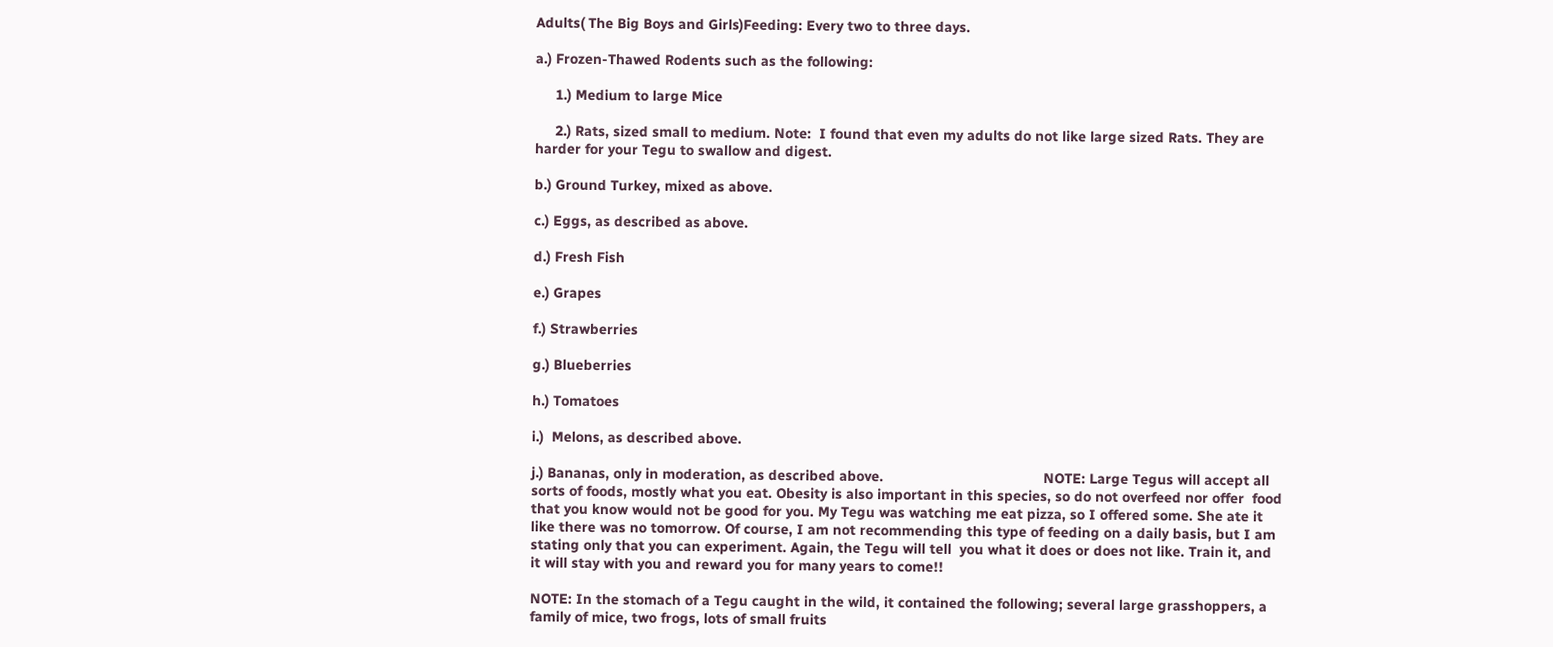Adults( The Big Boys and Girls)Feeding: Every two to three days.

a.) Frozen-Thawed Rodents such as the following:

     1.) Medium to large Mice

     2.) Rats, sized small to medium. Note:  I found that even my adults do not like large sized Rats. They are harder for your Tegu to swallow and digest.

b.) Ground Turkey, mixed as above.

c.) Eggs, as described as above.

d.) Fresh Fish

e.) Grapes

f.) Strawberries

g.) Blueberries

h.) Tomatoes

i.)  Melons, as described above.

j.) Bananas, only in moderation, as described above.                                        NOTE: Large Tegus will accept all sorts of foods, mostly what you eat. Obesity is also important in this species, so do not overfeed nor offer  food that you know would not be good for you. My Tegu was watching me eat pizza, so I offered some. She ate it like there was no tomorrow. Of course, I am not recommending this type of feeding on a daily basis, but I am stating only that you can experiment. Again, the Tegu will tell  you what it does or does not like. Train it, and it will stay with you and reward you for many years to come!!

NOTE: In the stomach of a Tegu caught in the wild, it contained the following; several large grasshoppers, a family of mice, two frogs, lots of small fruits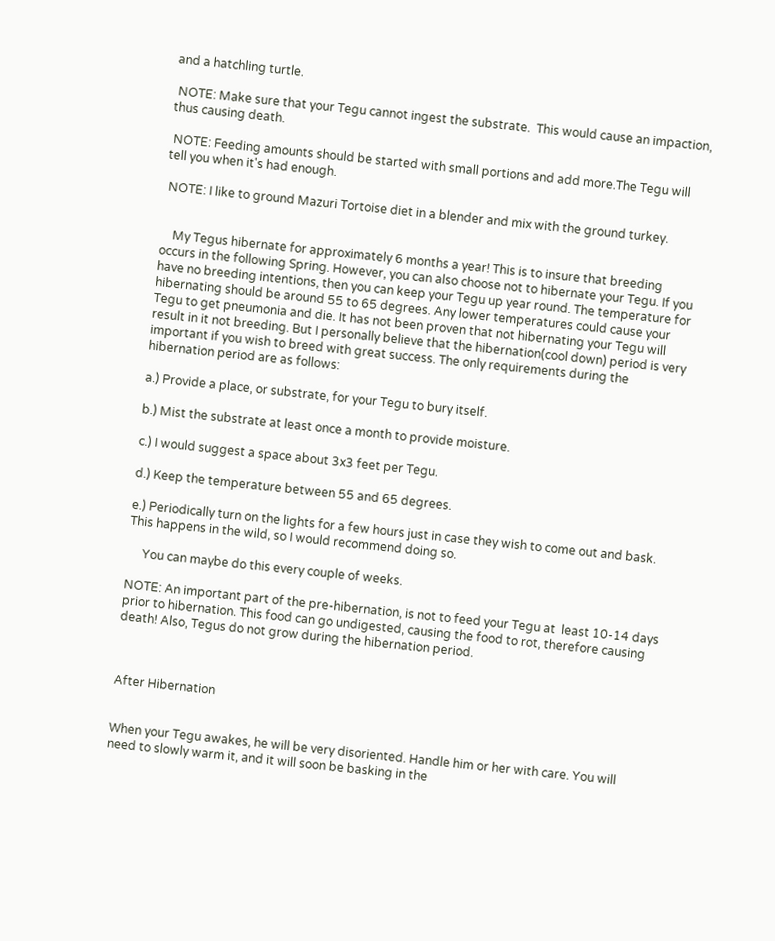and a hatchling turtle.

 NOTE: Make sure that your Tegu cannot ingest the substrate.  This would cause an impaction, thus causing death.

 NOTE: Feeding amounts should be started with small portions and add more.The Tegu will tell you when it's had enough.

 NOTE: I like to ground Mazuri Tortoise diet in a blender and mix with the ground turkey.


    My Tegus hibernate for approximately 6 months a year! This is to insure that breeding occurs in the following Spring. However, you can also choose not to hibernate your Tegu. If you have no breeding intentions, then you can keep your Tegu up year round. The temperature for hibernating should be around 55 to 65 degrees. Any lower temperatures could cause your Tegu to get pneumonia and die. It has not been proven that not hibernating your Tegu will result in it not breeding. But I personally believe that the hibernation(cool down) period is very important if you wish to breed with great success. The only requirements during the hibernation period are as follows:

a.) Provide a place, or substrate, for your Tegu to bury itself.

b.) Mist the substrate at least once a month to provide moisture.

c.) I would suggest a space about 3x3 feet per Tegu.

d.) Keep the temperature between 55 and 65 degrees.

e.) Periodically turn on the lights for a few hours just in case they wish to come out and bask. This happens in the wild, so I would recommend doing so.

     You can maybe do this every couple of weeks.

NOTE: An important part of the pre-hibernation, is not to feed your Tegu at  least 10-14 days prior to hibernation. This food can go undigested, causing the food to rot, therefore causing death! Also, Tegus do not grow during the hibernation period.



After Hibernation


When your Tegu awakes, he will be very disoriented. Handle him or her with care. You will need to slowly warm it, and it will soon be basking in the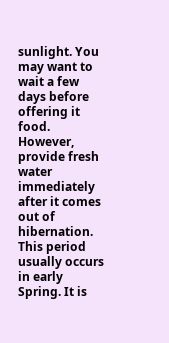sunlight. You may want to wait a few days before offering it food. However, provide fresh water immediately after it comes out of hibernation. This period usually occurs in early Spring. It is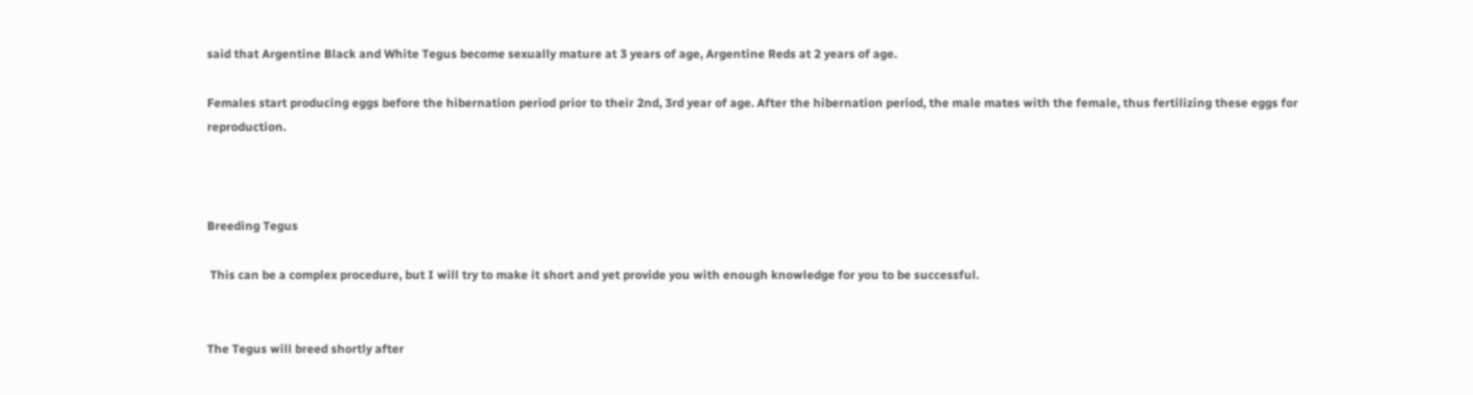said that Argentine Black and White Tegus become sexually mature at 3 years of age, Argentine Reds at 2 years of age.

Females start producing eggs before the hibernation period prior to their 2nd, 3rd year of age. After the hibernation period, the male mates with the female, thus fertilizing these eggs for reproduction.



Breeding Tegus

 This can be a complex procedure, but I will try to make it short and yet provide you with enough knowledge for you to be successful.


The Tegus will breed shortly after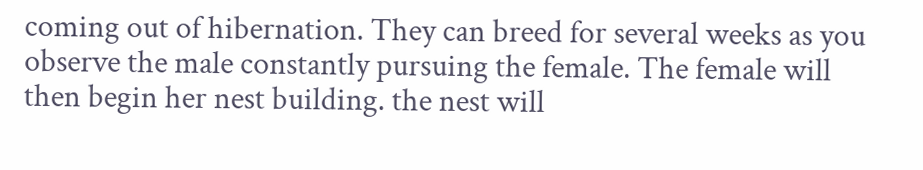coming out of hibernation. They can breed for several weeks as you observe the male constantly pursuing the female. The female will then begin her nest building. the nest will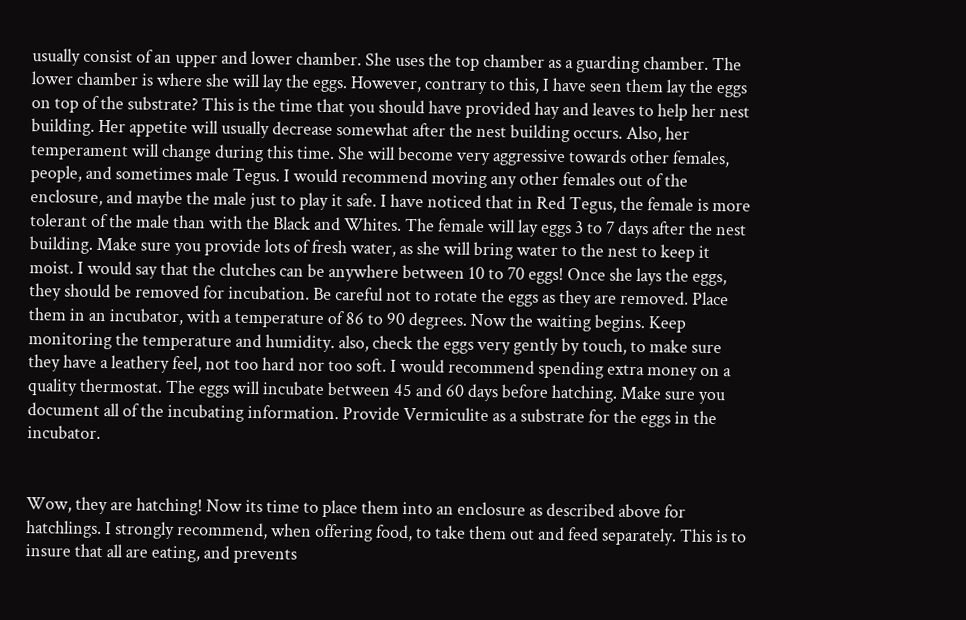usually consist of an upper and lower chamber. She uses the top chamber as a guarding chamber. The lower chamber is where she will lay the eggs. However, contrary to this, I have seen them lay the eggs on top of the substrate? This is the time that you should have provided hay and leaves to help her nest building. Her appetite will usually decrease somewhat after the nest building occurs. Also, her temperament will change during this time. She will become very aggressive towards other females, people, and sometimes male Tegus. I would recommend moving any other females out of the enclosure, and maybe the male just to play it safe. I have noticed that in Red Tegus, the female is more tolerant of the male than with the Black and Whites. The female will lay eggs 3 to 7 days after the nest building. Make sure you provide lots of fresh water, as she will bring water to the nest to keep it moist. I would say that the clutches can be anywhere between 10 to 70 eggs! Once she lays the eggs, they should be removed for incubation. Be careful not to rotate the eggs as they are removed. Place them in an incubator, with a temperature of 86 to 90 degrees. Now the waiting begins. Keep monitoring the temperature and humidity. also, check the eggs very gently by touch, to make sure they have a leathery feel, not too hard nor too soft. I would recommend spending extra money on a quality thermostat. The eggs will incubate between 45 and 60 days before hatching. Make sure you document all of the incubating information. Provide Vermiculite as a substrate for the eggs in the incubator.


Wow, they are hatching! Now its time to place them into an enclosure as described above for hatchlings. I strongly recommend, when offering food, to take them out and feed separately. This is to insure that all are eating, and prevents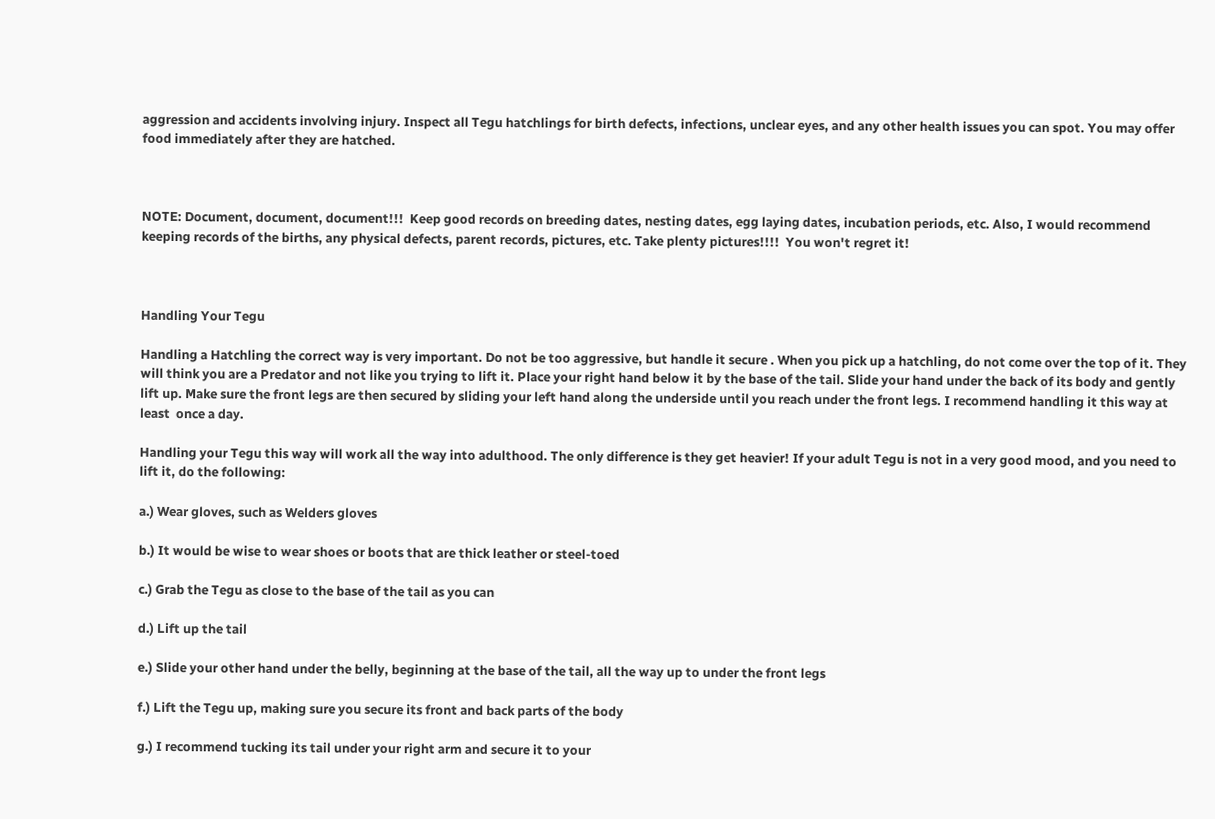aggression and accidents involving injury. Inspect all Tegu hatchlings for birth defects, infections, unclear eyes, and any other health issues you can spot. You may offer food immediately after they are hatched.



NOTE: Document, document, document!!!  Keep good records on breeding dates, nesting dates, egg laying dates, incubation periods, etc. Also, I would recommend keeping records of the births, any physical defects, parent records, pictures, etc. Take plenty pictures!!!!  You won't regret it!



Handling Your Tegu

Handling a Hatchling the correct way is very important. Do not be too aggressive, but handle it secure . When you pick up a hatchling, do not come over the top of it. They will think you are a Predator and not like you trying to lift it. Place your right hand below it by the base of the tail. Slide your hand under the back of its body and gently lift up. Make sure the front legs are then secured by sliding your left hand along the underside until you reach under the front legs. I recommend handling it this way at least  once a day.

Handling your Tegu this way will work all the way into adulthood. The only difference is they get heavier! If your adult Tegu is not in a very good mood, and you need to lift it, do the following:

a.) Wear gloves, such as Welders gloves

b.) It would be wise to wear shoes or boots that are thick leather or steel-toed

c.) Grab the Tegu as close to the base of the tail as you can

d.) Lift up the tail

e.) Slide your other hand under the belly, beginning at the base of the tail, all the way up to under the front legs

f.) Lift the Tegu up, making sure you secure its front and back parts of the body

g.) I recommend tucking its tail under your right arm and secure it to your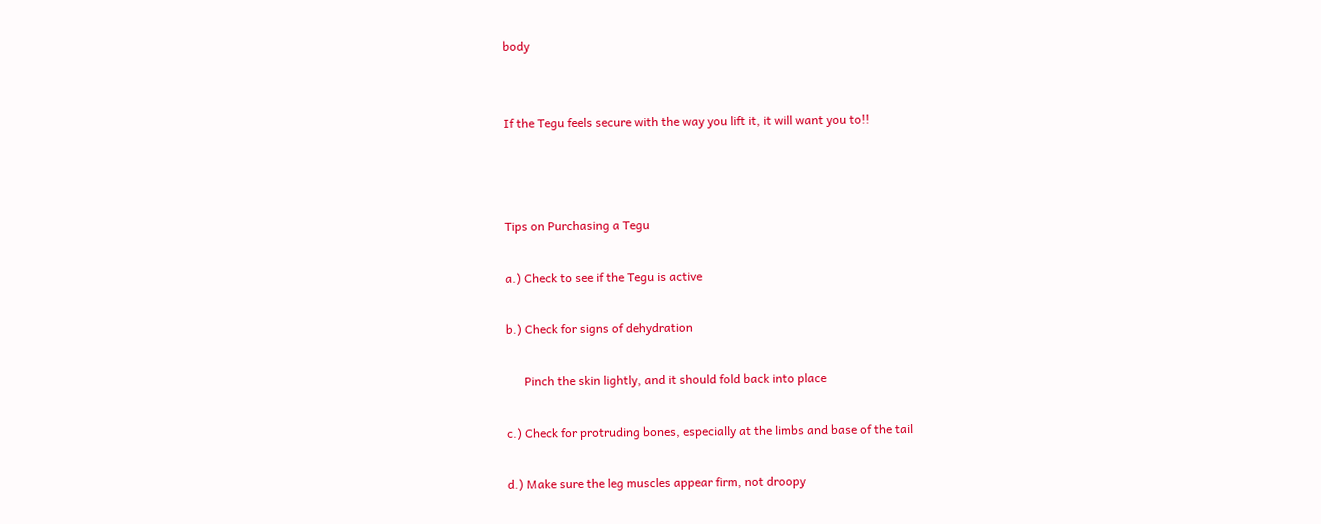body


If the Tegu feels secure with the way you lift it, it will want you to!!



Tips on Purchasing a Tegu

a.) Check to see if the Tegu is active

b.) Check for signs of dehydration

      Pinch the skin lightly, and it should fold back into place

c.) Check for protruding bones, especially at the limbs and base of the tail

d.) Make sure the leg muscles appear firm, not droopy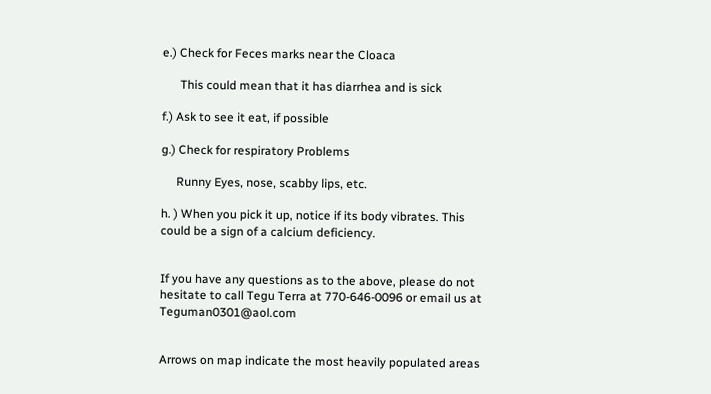e.) Check for Feces marks near the Cloaca

      This could mean that it has diarrhea and is sick

f.) Ask to see it eat, if possible

g.) Check for respiratory Problems

     Runny Eyes, nose, scabby lips, etc.

h. ) When you pick it up, notice if its body vibrates. This could be a sign of a calcium deficiency.


If you have any questions as to the above, please do not hesitate to call Tegu Terra at 770-646-0096 or email us at Teguman0301@aol.com


Arrows on map indicate the most heavily populated areas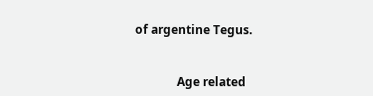of argentine Tegus.


              Age related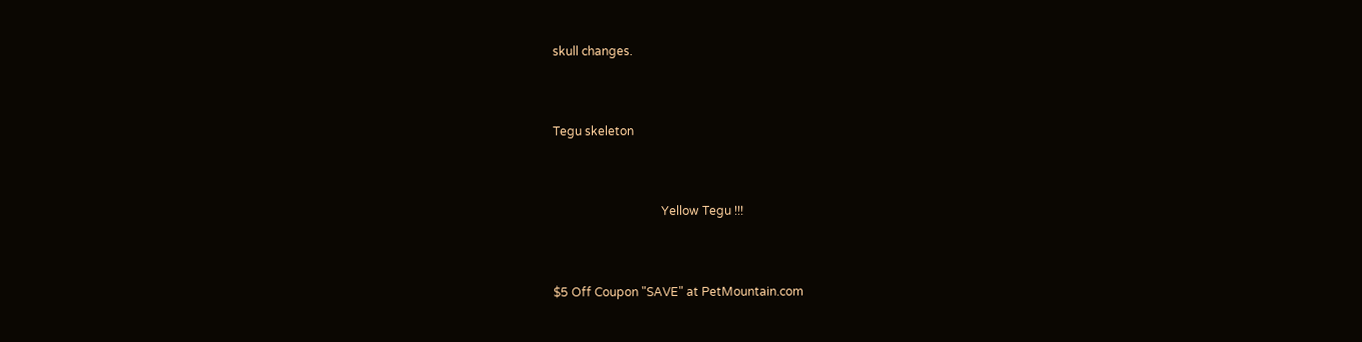skull changes.


Tegu skeleton


                                    Yellow Tegu !!!


$5 Off Coupon "SAVE" at PetMountain.com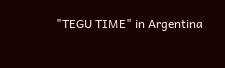"TEGU TIME" in Argentina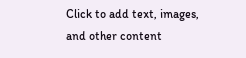Click to add text, images, and other content